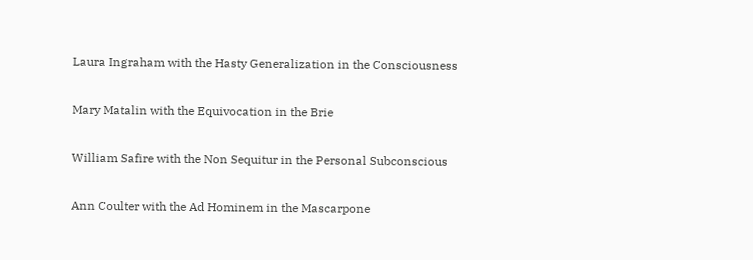Laura Ingraham with the Hasty Generalization in the Consciousness

Mary Matalin with the Equivocation in the Brie

William Safire with the Non Sequitur in the Personal Subconscious

Ann Coulter with the Ad Hominem in the Mascarpone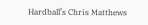Hardball’s Chris Matthews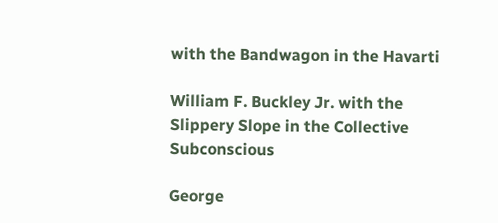with the Bandwagon in the Havarti

William F. Buckley Jr. with the Slippery Slope in the Collective Subconscious

George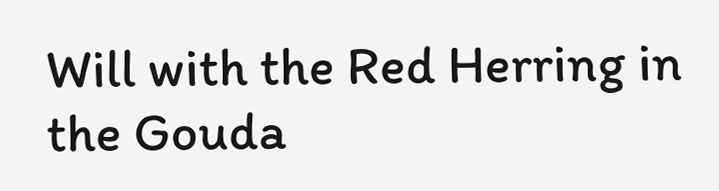Will with the Red Herring in the Gouda